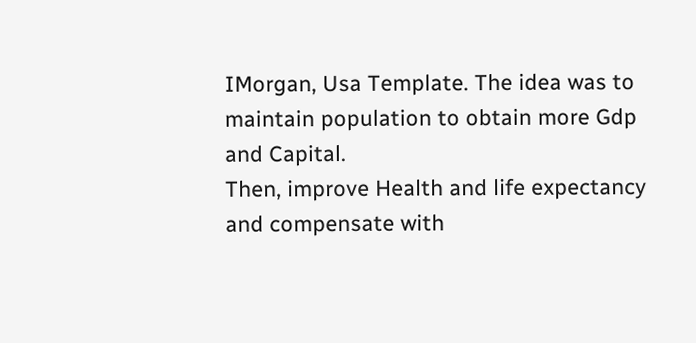IMorgan, Usa Template. The idea was to maintain population to obtain more Gdp and Capital.
Then, improve Health and life expectancy and compensate with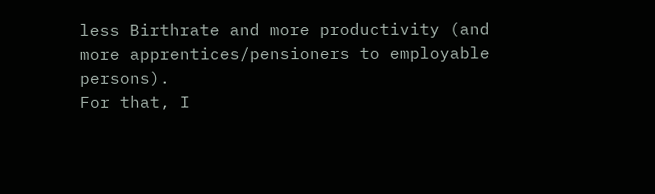less Birthrate and more productivity (and more apprentices/pensioners to employable persons).
For that, I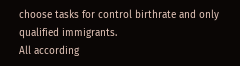choose tasks for control birthrate and only qualified immigrants.
All according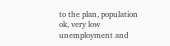to the plan, population ok, very low unemployment and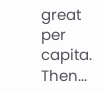great per capita. Then...